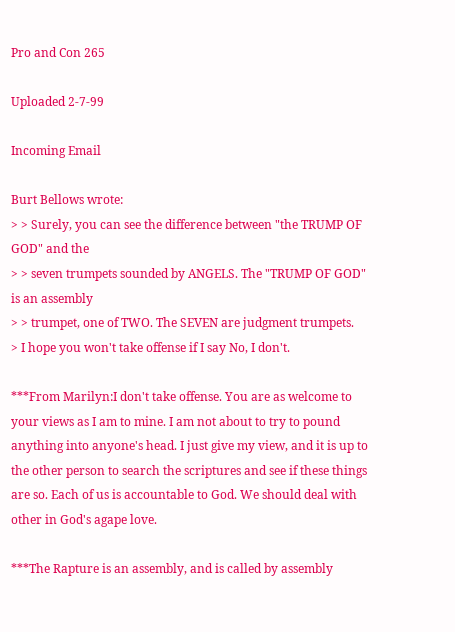Pro and Con 265

Uploaded 2-7-99

Incoming Email

Burt Bellows wrote:
> > Surely, you can see the difference between "the TRUMP OF GOD" and the
> > seven trumpets sounded by ANGELS. The "TRUMP OF GOD" is an assembly
> > trumpet, one of TWO. The SEVEN are judgment trumpets.
> I hope you won't take offense if I say No, I don't.

***From Marilyn:I don't take offense. You are as welcome to your views as I am to mine. I am not about to try to pound anything into anyone's head. I just give my view, and it is up to the other person to search the scriptures and see if these things are so. Each of us is accountable to God. We should deal with other in God's agape love.

***The Rapture is an assembly, and is called by assembly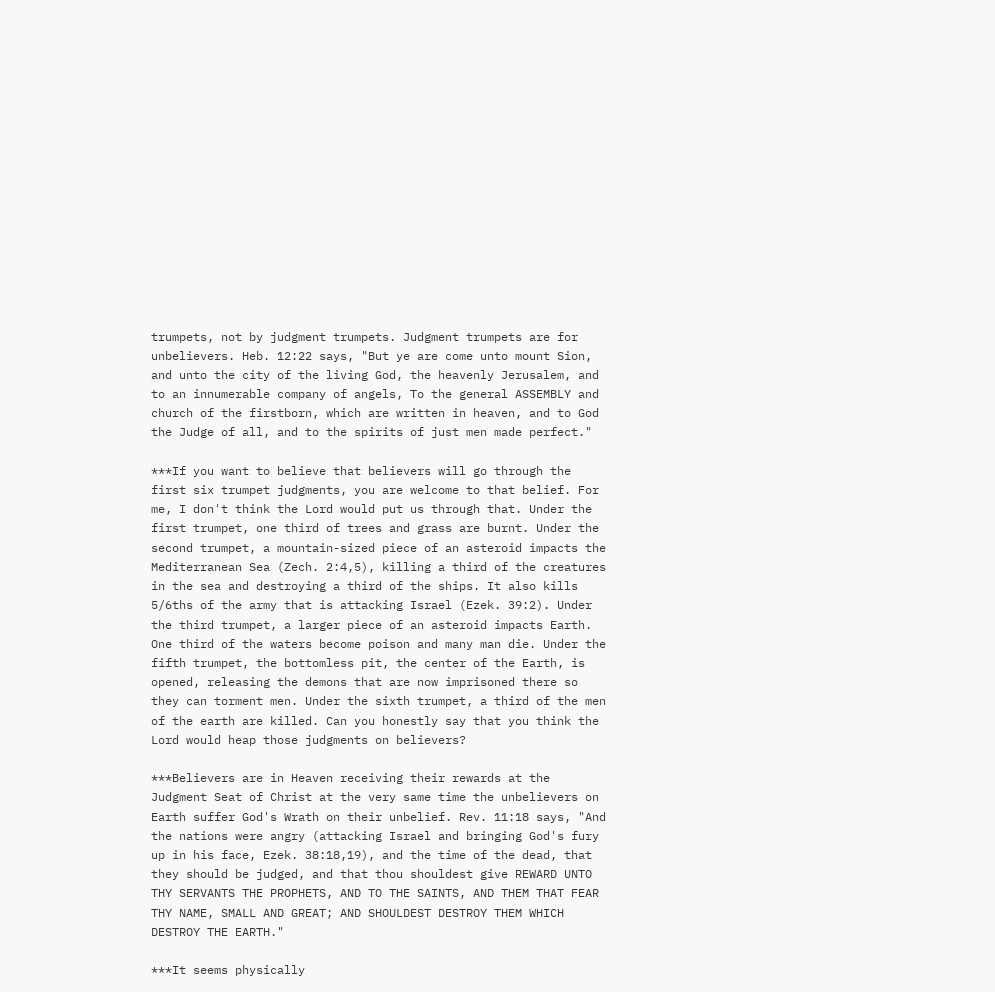trumpets, not by judgment trumpets. Judgment trumpets are for unbelievers. Heb. 12:22 says, "But ye are come unto mount Sion, and unto the city of the living God, the heavenly Jerusalem, and to an innumerable company of angels, To the general ASSEMBLY and church of the firstborn, which are written in heaven, and to God the Judge of all, and to the spirits of just men made perfect."

***If you want to believe that believers will go through the first six trumpet judgments, you are welcome to that belief. For me, I don't think the Lord would put us through that. Under the first trumpet, one third of trees and grass are burnt. Under the second trumpet, a mountain-sized piece of an asteroid impacts the Mediterranean Sea (Zech. 2:4,5), killing a third of the creatures in the sea and destroying a third of the ships. It also kills 5/6ths of the army that is attacking Israel (Ezek. 39:2). Under the third trumpet, a larger piece of an asteroid impacts Earth. One third of the waters become poison and many man die. Under the fifth trumpet, the bottomless pit, the center of the Earth, is opened, releasing the demons that are now imprisoned there so they can torment men. Under the sixth trumpet, a third of the men of the earth are killed. Can you honestly say that you think the Lord would heap those judgments on believers?

***Believers are in Heaven receiving their rewards at the Judgment Seat of Christ at the very same time the unbelievers on Earth suffer God's Wrath on their unbelief. Rev. 11:18 says, "And the nations were angry (attacking Israel and bringing God's fury up in his face, Ezek. 38:18,19), and the time of the dead, that they should be judged, and that thou shouldest give REWARD UNTO THY SERVANTS THE PROPHETS, AND TO THE SAINTS, AND THEM THAT FEAR THY NAME, SMALL AND GREAT; AND SHOULDEST DESTROY THEM WHICH DESTROY THE EARTH."

***It seems physically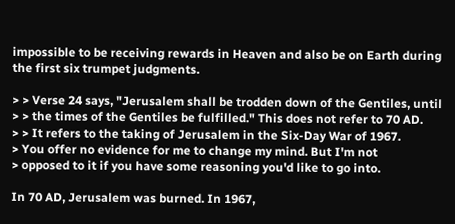impossible to be receiving rewards in Heaven and also be on Earth during the first six trumpet judgments.

> > Verse 24 says, "Jerusalem shall be trodden down of the Gentiles, until
> > the times of the Gentiles be fulfilled." This does not refer to 70 AD.
> > It refers to the taking of Jerusalem in the Six-Day War of 1967.
> You offer no evidence for me to change my mind. But I'm not
> opposed to it if you have some reasoning you'd like to go into.

In 70 AD, Jerusalem was burned. In 1967,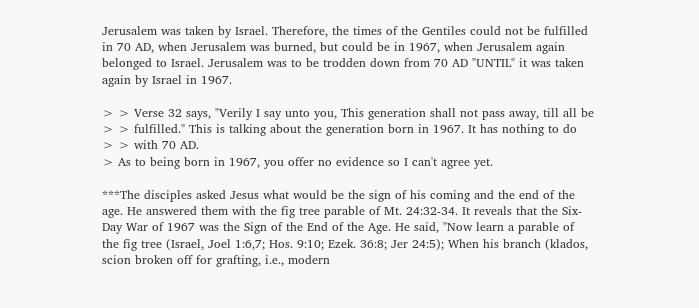Jerusalem was taken by Israel. Therefore, the times of the Gentiles could not be fulfilled in 70 AD, when Jerusalem was burned, but could be in 1967, when Jerusalem again belonged to Israel. Jerusalem was to be trodden down from 70 AD "UNTIL" it was taken again by Israel in 1967.

> > Verse 32 says, "Verily I say unto you, This generation shall not pass away, till all be
> > fulfilled." This is talking about the generation born in 1967. It has nothing to do
> > with 70 AD.
> As to being born in 1967, you offer no evidence so I can't agree yet.

***The disciples asked Jesus what would be the sign of his coming and the end of the age. He answered them with the fig tree parable of Mt. 24:32-34. It reveals that the Six-Day War of 1967 was the Sign of the End of the Age. He said, "Now learn a parable of the fig tree (Israel, Joel 1:6,7; Hos. 9:10; Ezek. 36:8; Jer 24:5); When his branch (klados, scion broken off for grafting, i.e., modern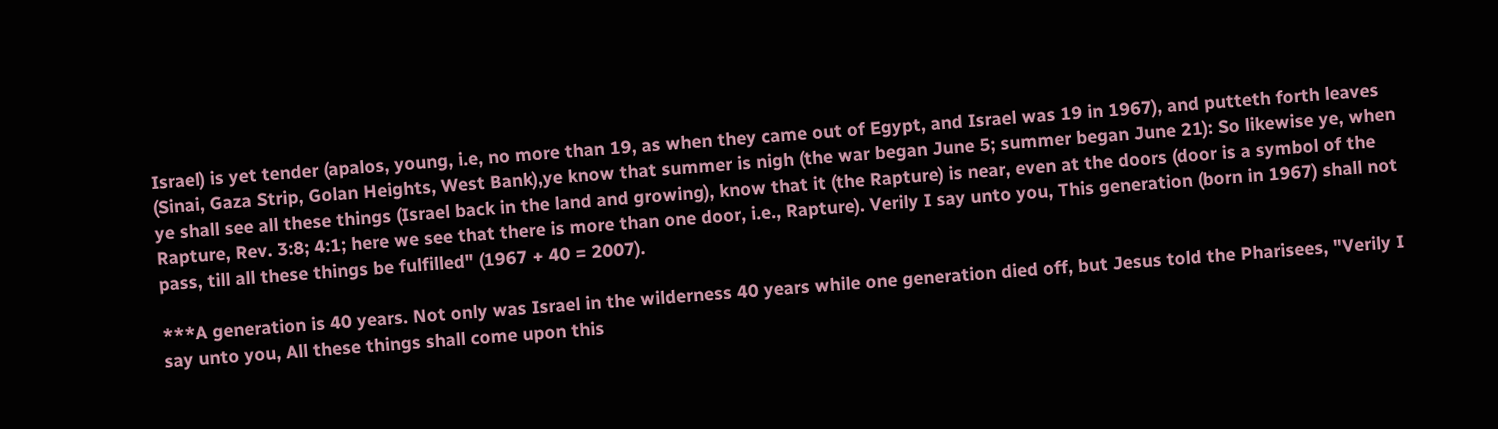Israel) is yet tender (apalos, young, i.e, no more than 19, as when they came out of Egypt, and Israel was 19 in 1967), and putteth forth leaves (Sinai, Gaza Strip, Golan Heights, West Bank),ye know that summer is nigh (the war began June 5; summer began June 21): So likewise ye, when ye shall see all these things (Israel back in the land and growing), know that it (the Rapture) is near, even at the doors (door is a symbol of the Rapture, Rev. 3:8; 4:1; here we see that there is more than one door, i.e., Rapture). Verily I say unto you, This generation (born in 1967) shall not pass, till all these things be fulfilled" (1967 + 40 = 2007).

***A generation is 40 years. Not only was Israel in the wilderness 40 years while one generation died off, but Jesus told the Pharisees, "Verily I say unto you, All these things shall come upon this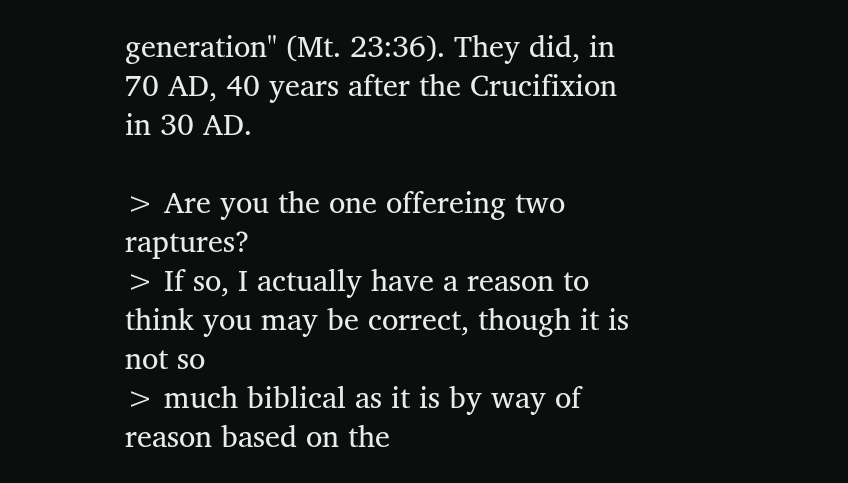generation" (Mt. 23:36). They did, in 70 AD, 40 years after the Crucifixion in 30 AD.

> Are you the one offereing two raptures?
> If so, I actually have a reason to think you may be correct, though it is not so
> much biblical as it is by way of reason based on the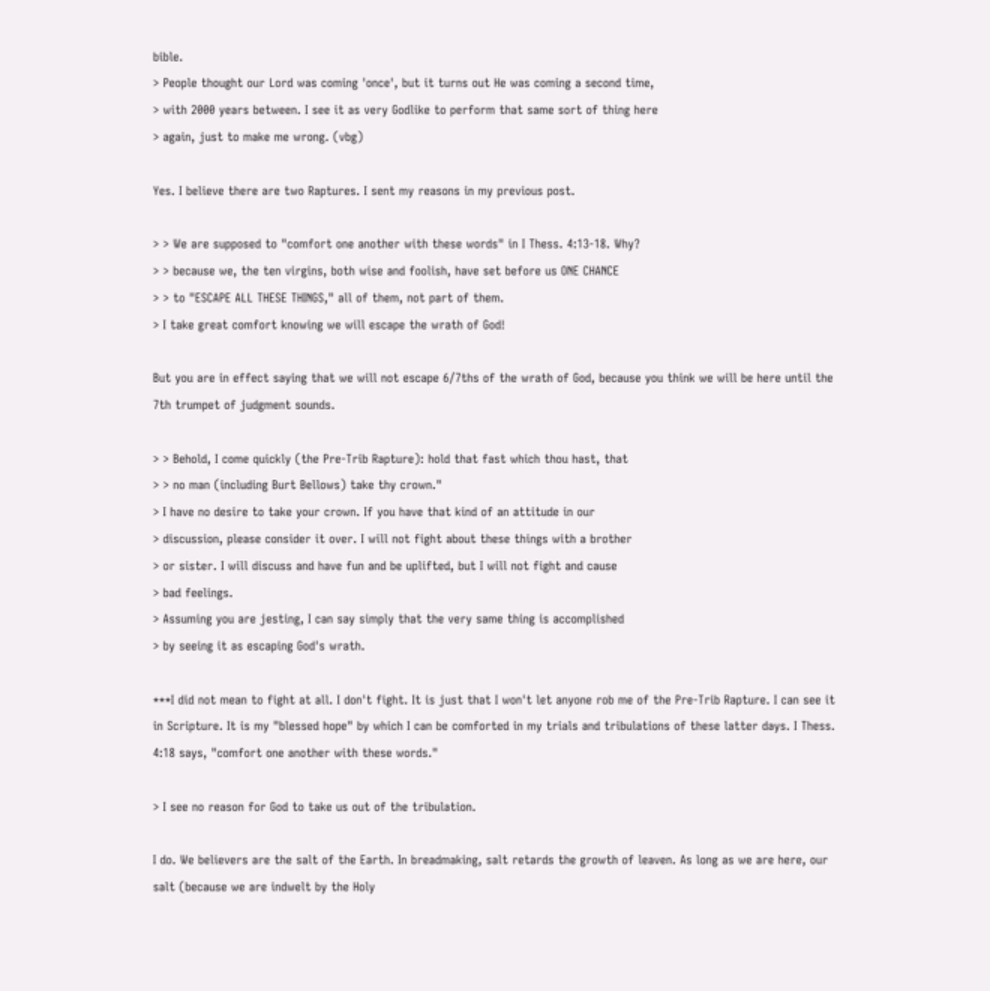bible.
> People thought our Lord was coming 'once', but it turns out He was coming a second time,
> with 2000 years between. I see it as very Godlike to perform that same sort of thing here
> again, just to make me wrong. (vbg)

Yes. I believe there are two Raptures. I sent my reasons in my previous post.

> > We are supposed to "comfort one another with these words" in I Thess. 4:13-18. Why?
> > because we, the ten virgins, both wise and foolish, have set before us ONE CHANCE
> > to "ESCAPE ALL THESE THINGS," all of them, not part of them.
> I take great comfort knowing we will escape the wrath of God!

But you are in effect saying that we will not escape 6/7ths of the wrath of God, because you think we will be here until the 7th trumpet of judgment sounds.

> > Behold, I come quickly (the Pre-Trib Rapture): hold that fast which thou hast, that
> > no man (including Burt Bellows) take thy crown."
> I have no desire to take your crown. If you have that kind of an attitude in our
> discussion, please consider it over. I will not fight about these things with a brother
> or sister. I will discuss and have fun and be uplifted, but I will not fight and cause
> bad feelings.
> Assuming you are jesting, I can say simply that the very same thing is accomplished
> by seeing it as escaping God's wrath.

***I did not mean to fight at all. I don't fight. It is just that I won't let anyone rob me of the Pre-Trib Rapture. I can see it in Scripture. It is my "blessed hope" by which I can be comforted in my trials and tribulations of these latter days. I Thess. 4:18 says, "comfort one another with these words."

> I see no reason for God to take us out of the tribulation.

I do. We believers are the salt of the Earth. In breadmaking, salt retards the growth of leaven. As long as we are here, our salt (because we are indwelt by the Holy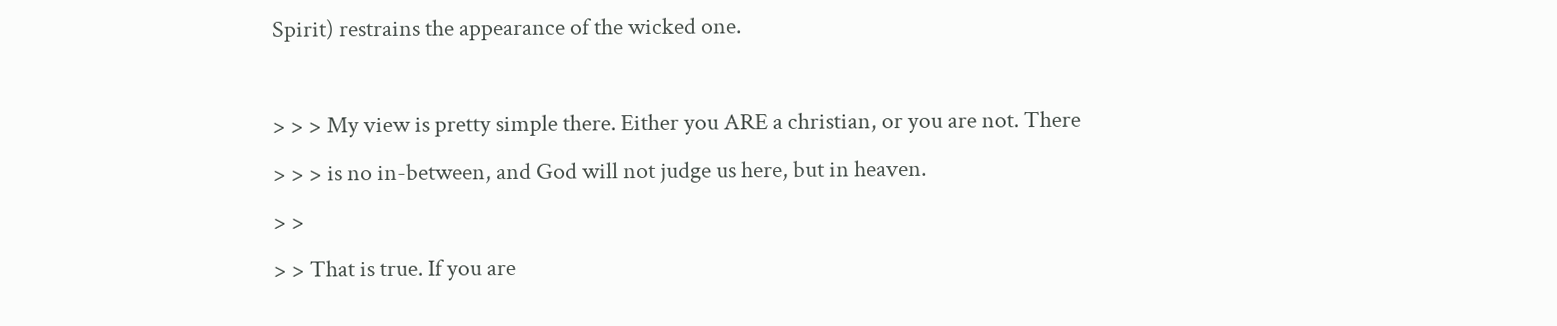Spirit) restrains the appearance of the wicked one.

> > > My view is pretty simple there. Either you ARE a christian, or you are not. There
> > > is no in-between, and God will not judge us here, but in heaven.
> >
> > That is true. If you are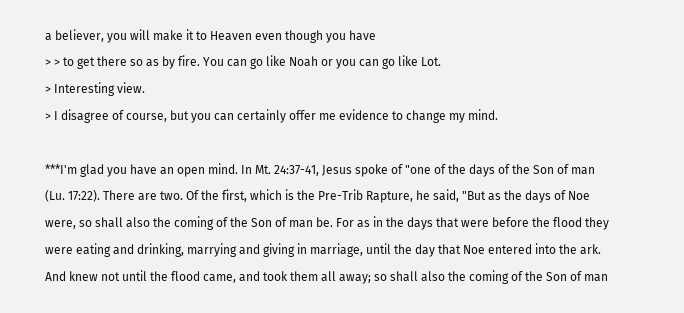a believer, you will make it to Heaven even though you have
> > to get there so as by fire. You can go like Noah or you can go like Lot.
> Interesting view.
> I disagree of course, but you can certainly offer me evidence to change my mind.

***I'm glad you have an open mind. In Mt. 24:37-41, Jesus spoke of "one of the days of the Son of man (Lu. 17:22). There are two. Of the first, which is the Pre-Trib Rapture, he said, "But as the days of Noe were, so shall also the coming of the Son of man be. For as in the days that were before the flood they were eating and drinking, marrying and giving in marriage, until the day that Noe entered into the ark. And knew not until the flood came, and took them all away; so shall also the coming of the Son of man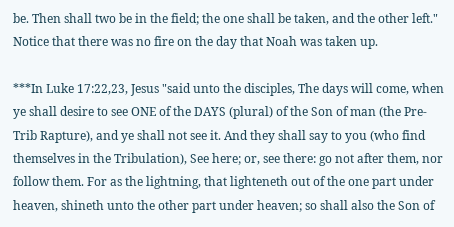be. Then shall two be in the field; the one shall be taken, and the other left." Notice that there was no fire on the day that Noah was taken up.

***In Luke 17:22,23, Jesus "said unto the disciples, The days will come, when ye shall desire to see ONE of the DAYS (plural) of the Son of man (the Pre-Trib Rapture), and ye shall not see it. And they shall say to you (who find themselves in the Tribulation), See here; or, see there: go not after them, nor follow them. For as the lightning, that lighteneth out of the one part under heaven, shineth unto the other part under heaven; so shall also the Son of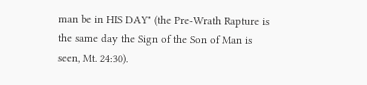man be in HIS DAY" (the Pre-Wrath Rapture is the same day the Sign of the Son of Man is seen, Mt. 24:30).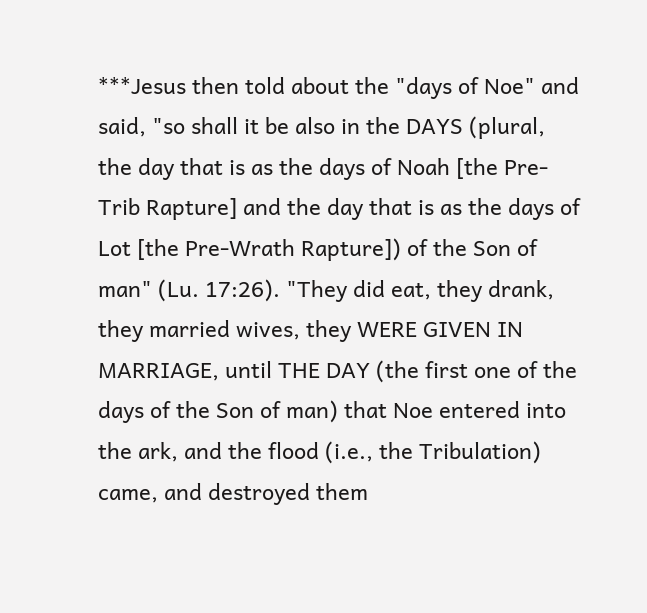***Jesus then told about the "days of Noe" and said, "so shall it be also in the DAYS (plural, the day that is as the days of Noah [the Pre-Trib Rapture] and the day that is as the days of Lot [the Pre-Wrath Rapture]) of the Son of man" (Lu. 17:26). "They did eat, they drank, they married wives, they WERE GIVEN IN MARRIAGE, until THE DAY (the first one of the days of the Son of man) that Noe entered into the ark, and the flood (i.e., the Tribulation) came, and destroyed them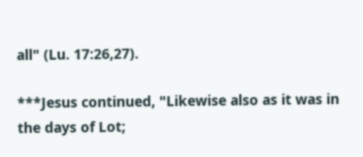all" (Lu. 17:26,27).

***Jesus continued, "Likewise also as it was in the days of Lot;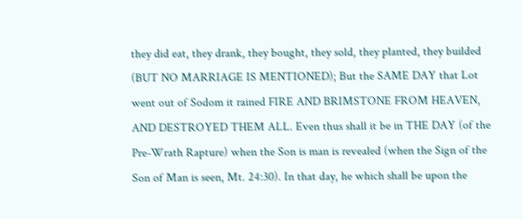they did eat, they drank, they bought, they sold, they planted, they builded (BUT NO MARRIAGE IS MENTIONED); But the SAME DAY that Lot went out of Sodom it rained FIRE AND BRIMSTONE FROM HEAVEN, AND DESTROYED THEM ALL. Even thus shall it be in THE DAY (of the Pre-Wrath Rapture) when the Son is man is revealed (when the Sign of the Son of Man is seen, Mt. 24:30). In that day, he which shall be upon the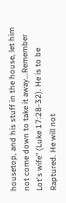housetop, and his stuff in the house, let him not come down to take it away...Remember Lot's wife" (Luke 17:28-32). He is to be Raptured. He will not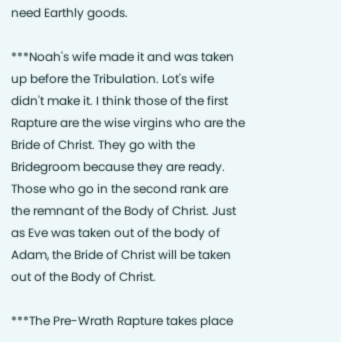need Earthly goods.

***Noah's wife made it and was taken up before the Tribulation. Lot's wife didn't make it. I think those of the first Rapture are the wise virgins who are the Bride of Christ. They go with the Bridegroom because they are ready. Those who go in the second rank are the remnant of the Body of Christ. Just as Eve was taken out of the body of Adam, the Bride of Christ will be taken out of the Body of Christ.

***The Pre-Wrath Rapture takes place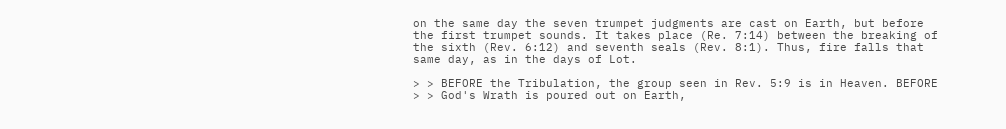on the same day the seven trumpet judgments are cast on Earth, but before the first trumpet sounds. It takes place (Re. 7:14) between the breaking of the sixth (Rev. 6:12) and seventh seals (Rev. 8:1). Thus, fire falls that same day, as in the days of Lot.

> > BEFORE the Tribulation, the group seen in Rev. 5:9 is in Heaven. BEFORE
> > God's Wrath is poured out on Earth,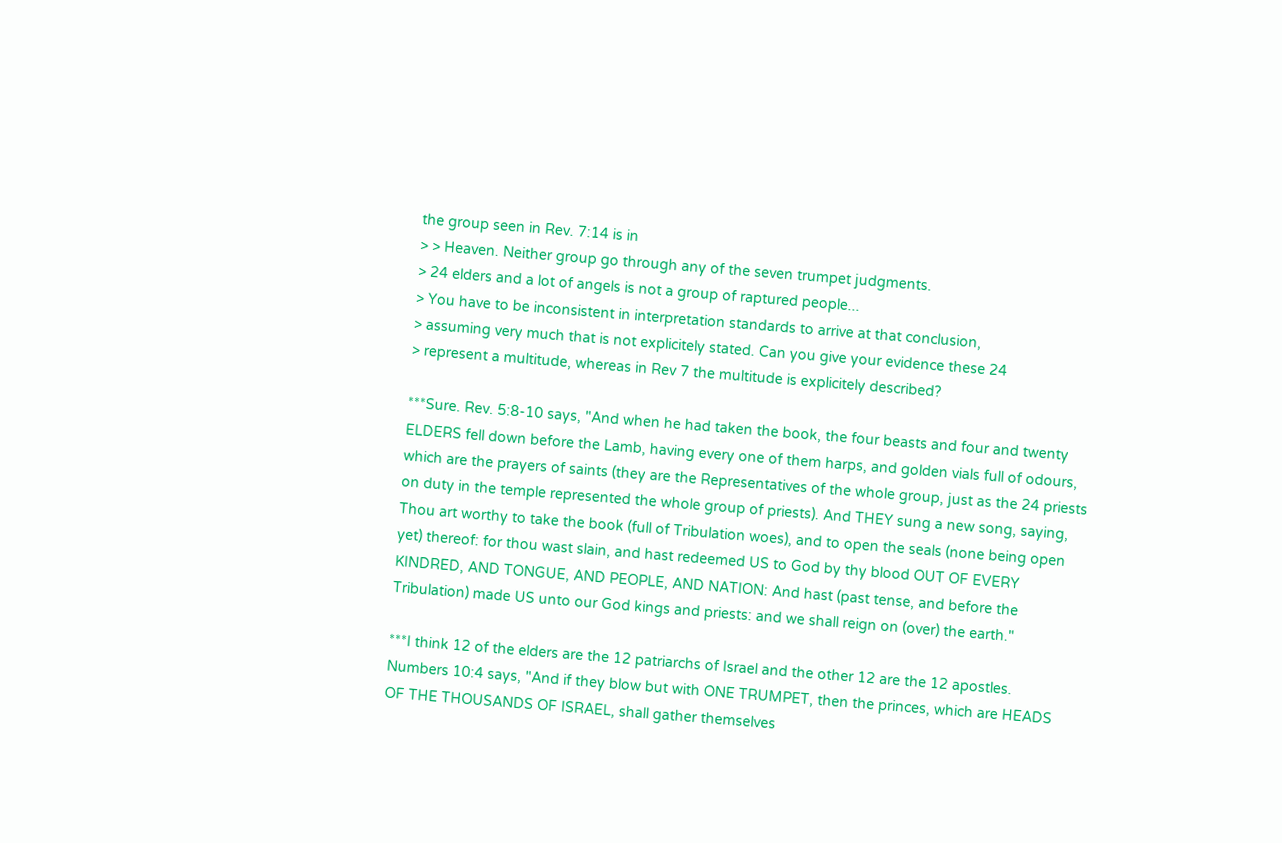the group seen in Rev. 7:14 is in
> > Heaven. Neither group go through any of the seven trumpet judgments.
> 24 elders and a lot of angels is not a group of raptured people...
> You have to be inconsistent in interpretation standards to arrive at that conclusion,
> assuming very much that is not explicitely stated. Can you give your evidence these 24
> represent a multitude, whereas in Rev 7 the multitude is explicitely described?

***Sure. Rev. 5:8-10 says, "And when he had taken the book, the four beasts and four and twenty ELDERS fell down before the Lamb, having every one of them harps, and golden vials full of odours, which are the prayers of saints (they are the Representatives of the whole group, just as the 24 priests on duty in the temple represented the whole group of priests). And THEY sung a new song, saying, Thou art worthy to take the book (full of Tribulation woes), and to open the seals (none being open yet) thereof: for thou wast slain, and hast redeemed US to God by thy blood OUT OF EVERY KINDRED, AND TONGUE, AND PEOPLE, AND NATION: And hast (past tense, and before the Tribulation) made US unto our God kings and priests: and we shall reign on (over) the earth."

***I think 12 of the elders are the 12 patriarchs of Israel and the other 12 are the 12 apostles. Numbers 10:4 says, "And if they blow but with ONE TRUMPET, then the princes, which are HEADS OF THE THOUSANDS OF ISRAEL, shall gather themselves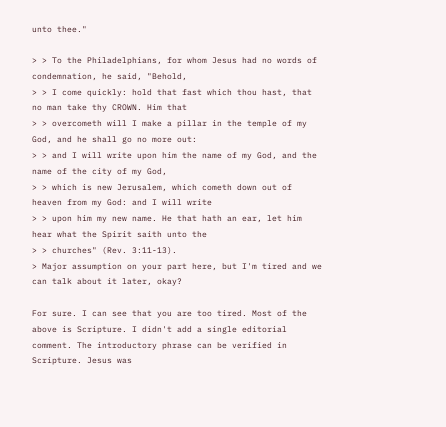unto thee."

> > To the Philadelphians, for whom Jesus had no words of condemnation, he said, "Behold,
> > I come quickly: hold that fast which thou hast, that no man take thy CROWN. Him that
> > overcometh will I make a pillar in the temple of my God, and he shall go no more out:
> > and I will write upon him the name of my God, and the name of the city of my God,
> > which is new Jerusalem, which cometh down out of heaven from my God: and I will write
> > upon him my new name. He that hath an ear, let him hear what the Spirit saith unto the
> > churches" (Rev. 3:11-13).
> Major assumption on your part here, but I'm tired and we can talk about it later, okay?

For sure. I can see that you are too tired. Most of the above is Scripture. I didn't add a single editorial comment. The introductory phrase can be verified in Scripture. Jesus was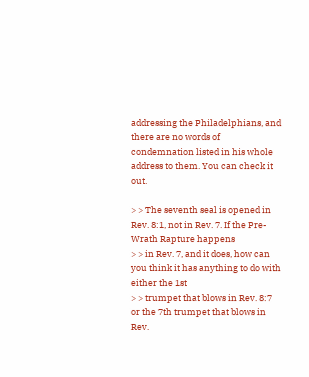addressing the Philadelphians, and there are no words of condemnation listed in his whole address to them. You can check it out.

> > The seventh seal is opened in Rev. 8:1, not in Rev. 7. If the Pre-Wrath Rapture happens
> > in Rev. 7, and it does, how can you think it has anything to do with either the 1st
> > trumpet that blows in Rev. 8:7 or the 7th trumpet that blows in Rev.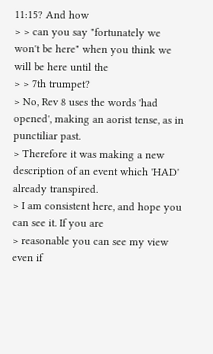11:15? And how
> > can you say "fortunately we won't be here" when you think we will be here until the
> > 7th trumpet?
> No, Rev 8 uses the words 'had opened', making an aorist tense, as in punctiliar past.
> Therefore it was making a new description of an event which 'HAD' already transpired.
> I am consistent here, and hope you can see it. If you are
> reasonable you can see my view even if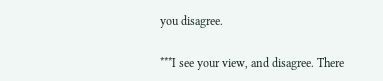you disagree.

***I see your view, and disagree. There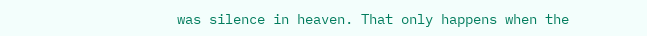was silence in heaven. That only happens when the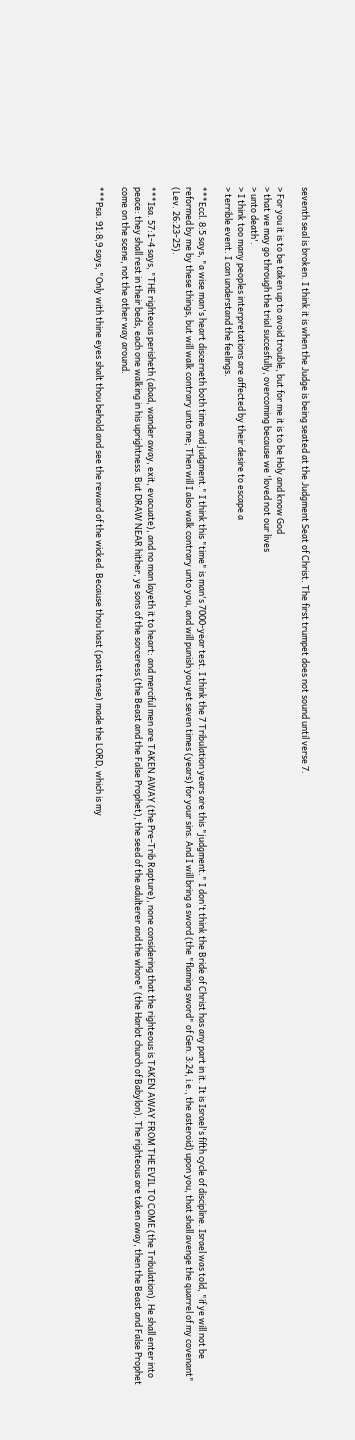seventh seal is broken. I think it is when the Judge is being seated at the Judgment Seat of Christ. The first trumpet does not sound until verse 7.

> For you it is to be taken up to avoid trouble, but for me it is to be Holy and know God
> that we may go through the trial succesfully, overcoming because we 'loved not our lives
> unto death'.
> I think too many peoples interpretations are affected by their desire to escape a
> terrible event. I can understand the feelings.

***Eccl. 8:5 says, "a wise man's heart discerneth both time and judgment." I think this "time" is man's 7000-year test. I think the 7 Tribulation years are this "judgment." I don't think the Bride of Christ has any part in it. It is Israel's fifth cycle of discipline. Israel was told, "if ye will not be reformed by me by these things, but will walk contrary unto me; Then will I also walk contrary unto you, and will punish you yet seven times (years) for your sins. And I will bring a sword (the "flaming sword" of Gen. 3:24, i.e., the asteroid) upon you, that shall avenge the quarrel of my covenant" (Lev. 26:23-25).

***Isa. 57:1-4 says, "THE righteous perisheth (abad, wander away, exit, evacuate), and no man layeth it to heart: and merciful men are TAKEN AWAY (the Pre-Trib Rapture), none considering that the righteous is TAKEN AWAY FROM THE EVIL TO COME (the Tribulation). He shall enter into peace: they shall rest in their beds, each one walking in his uprightness. But DRAW NEAR hither, ye sons of the sorceress (the Beast and the False Prophet), the seed of the adulterer and the whore" (the Harlot church of Babylon). The righteous are taken away, then the Beast and False Prophet come on the scene, not the other way around.

***Psa. 91:8,9 says, "Only with thine eyes shalt thou behold and see the reward of the wicked. Because thou hast (past tense) made the LORD, which is my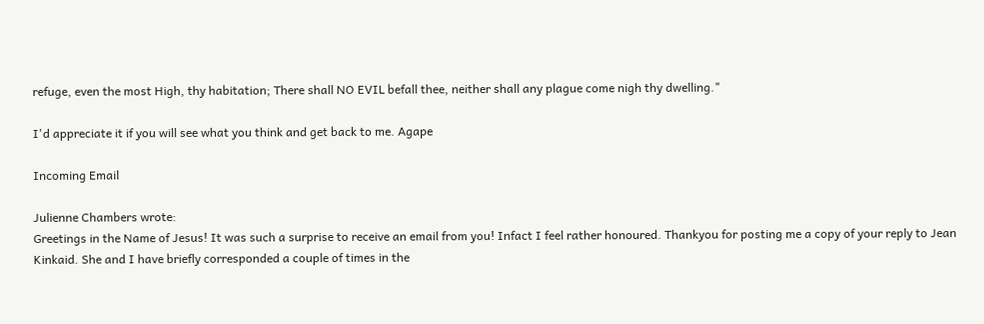refuge, even the most High, thy habitation; There shall NO EVIL befall thee, neither shall any plague come nigh thy dwelling."

I'd appreciate it if you will see what you think and get back to me. Agape

Incoming Email

Julienne Chambers wrote:
Greetings in the Name of Jesus! It was such a surprise to receive an email from you! Infact I feel rather honoured. Thankyou for posting me a copy of your reply to Jean Kinkaid. She and I have briefly corresponded a couple of times in the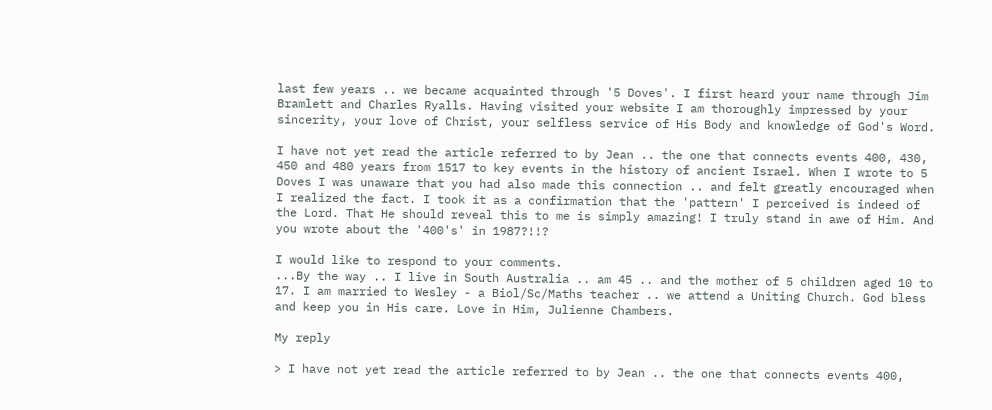last few years .. we became acquainted through '5 Doves'. I first heard your name through Jim Bramlett and Charles Ryalls. Having visited your website I am thoroughly impressed by your sincerity, your love of Christ, your selfless service of His Body and knowledge of God's Word.

I have not yet read the article referred to by Jean .. the one that connects events 400, 430, 450 and 480 years from 1517 to key events in the history of ancient Israel. When I wrote to 5 Doves I was unaware that you had also made this connection .. and felt greatly encouraged when I realized the fact. I took it as a confirmation that the 'pattern' I perceived is indeed of the Lord. That He should reveal this to me is simply amazing! I truly stand in awe of Him. And you wrote about the '400's' in 1987?!!?

I would like to respond to your comments.
...By the way .. I live in South Australia .. am 45 .. and the mother of 5 children aged 10 to 17. I am married to Wesley - a Biol/Sc/Maths teacher .. we attend a Uniting Church. God bless and keep you in His care. Love in Him, Julienne Chambers.

My reply

> I have not yet read the article referred to by Jean .. the one that connects events 400,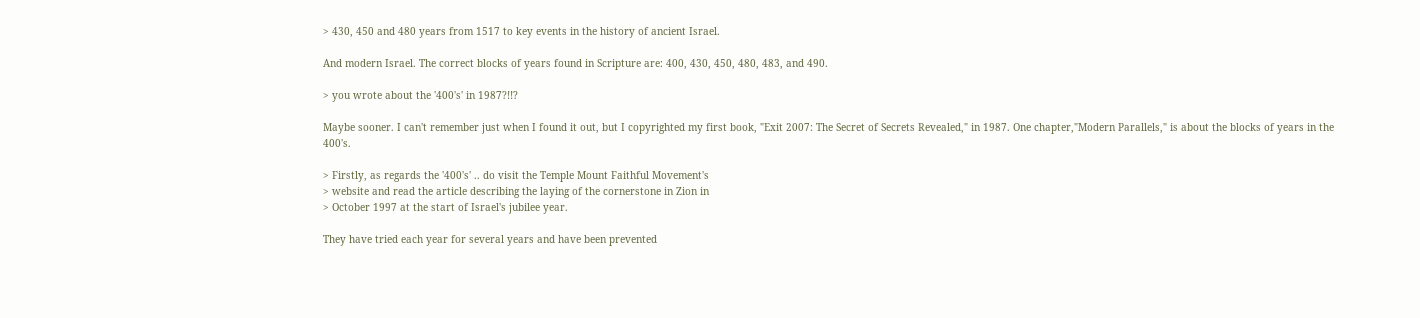> 430, 450 and 480 years from 1517 to key events in the history of ancient Israel.

And modern Israel. The correct blocks of years found in Scripture are: 400, 430, 450, 480, 483, and 490.

> you wrote about the '400's' in 1987?!!?

Maybe sooner. I can't remember just when I found it out, but I copyrighted my first book, "Exit 2007: The Secret of Secrets Revealed," in 1987. One chapter,"Modern Parallels," is about the blocks of years in the 400's.

> Firstly, as regards the '400's' .. do visit the Temple Mount Faithful Movement's
> website and read the article describing the laying of the cornerstone in Zion in
> October 1997 at the start of Israel's jubilee year.

They have tried each year for several years and have been prevented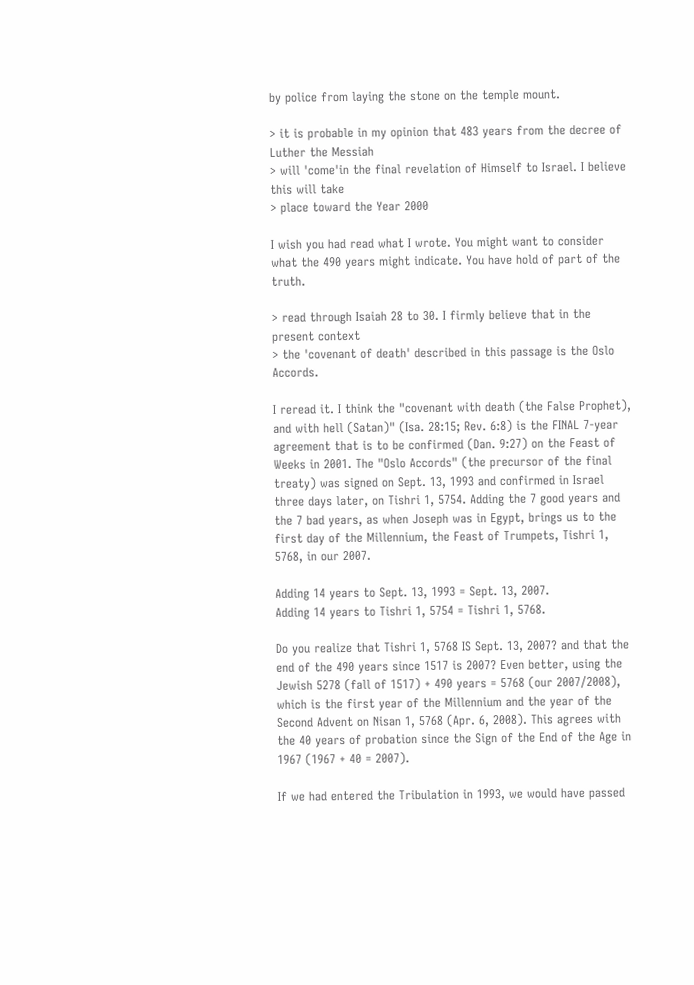by police from laying the stone on the temple mount.

> it is probable in my opinion that 483 years from the decree of Luther the Messiah
> will 'come'in the final revelation of Himself to Israel. I believe this will take
> place toward the Year 2000

I wish you had read what I wrote. You might want to consider what the 490 years might indicate. You have hold of part of the truth.

> read through Isaiah 28 to 30. I firmly believe that in the present context
> the 'covenant of death' described in this passage is the Oslo Accords.

I reread it. I think the "covenant with death (the False Prophet), and with hell (Satan)" (Isa. 28:15; Rev. 6:8) is the FINAL 7-year agreement that is to be confirmed (Dan. 9:27) on the Feast of Weeks in 2001. The "Oslo Accords" (the precursor of the final treaty) was signed on Sept. 13, 1993 and confirmed in Israel three days later, on Tishri 1, 5754. Adding the 7 good years and the 7 bad years, as when Joseph was in Egypt, brings us to the first day of the Millennium, the Feast of Trumpets, Tishri 1, 5768, in our 2007.

Adding 14 years to Sept. 13, 1993 = Sept. 13, 2007.
Adding 14 years to Tishri 1, 5754 = Tishri 1, 5768.

Do you realize that Tishri 1, 5768 IS Sept. 13, 2007? and that the end of the 490 years since 1517 is 2007? Even better, using the Jewish 5278 (fall of 1517) + 490 years = 5768 (our 2007/2008), which is the first year of the Millennium and the year of the Second Advent on Nisan 1, 5768 (Apr. 6, 2008). This agrees with the 40 years of probation since the Sign of the End of the Age in 1967 (1967 + 40 = 2007).

If we had entered the Tribulation in 1993, we would have passed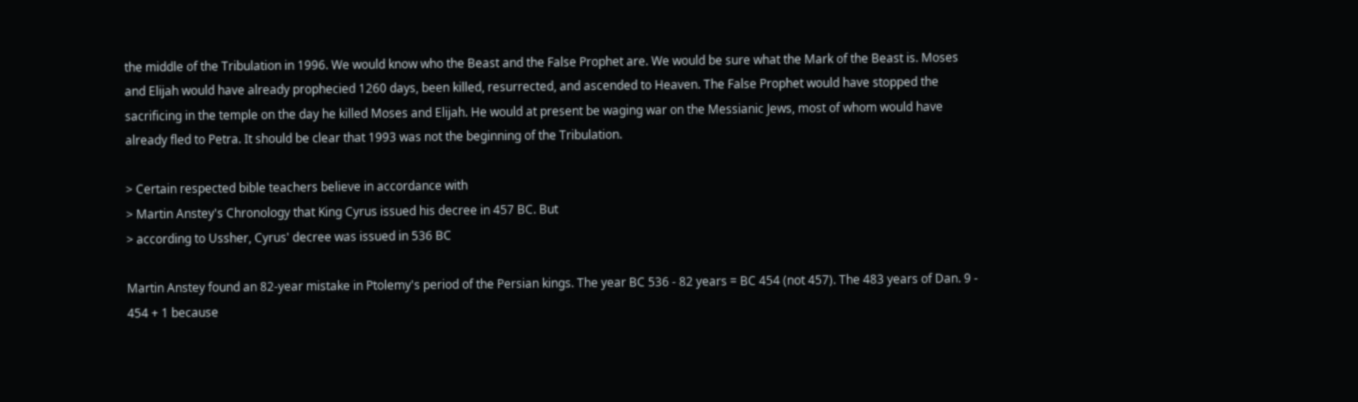the middle of the Tribulation in 1996. We would know who the Beast and the False Prophet are. We would be sure what the Mark of the Beast is. Moses and Elijah would have already prophecied 1260 days, been killed, resurrected, and ascended to Heaven. The False Prophet would have stopped the sacrificing in the temple on the day he killed Moses and Elijah. He would at present be waging war on the Messianic Jews, most of whom would have already fled to Petra. It should be clear that 1993 was not the beginning of the Tribulation.

> Certain respected bible teachers believe in accordance with
> Martin Anstey's Chronology that King Cyrus issued his decree in 457 BC. But
> according to Ussher, Cyrus' decree was issued in 536 BC

Martin Anstey found an 82-year mistake in Ptolemy's period of the Persian kings. The year BC 536 - 82 years = BC 454 (not 457). The 483 years of Dan. 9 - 454 + 1 because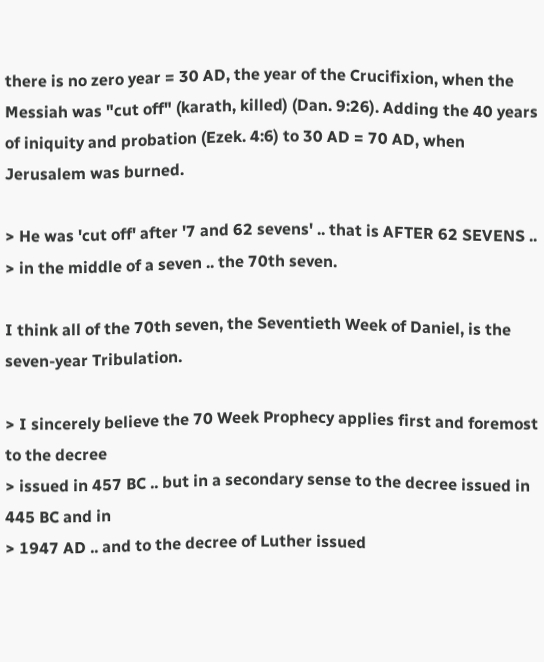there is no zero year = 30 AD, the year of the Crucifixion, when the Messiah was "cut off" (karath, killed) (Dan. 9:26). Adding the 40 years of iniquity and probation (Ezek. 4:6) to 30 AD = 70 AD, when Jerusalem was burned.

> He was 'cut off' after '7 and 62 sevens' .. that is AFTER 62 SEVENS ..
> in the middle of a seven .. the 70th seven.

I think all of the 70th seven, the Seventieth Week of Daniel, is the seven-year Tribulation.

> I sincerely believe the 70 Week Prophecy applies first and foremost to the decree
> issued in 457 BC .. but in a secondary sense to the decree issued in 445 BC and in
> 1947 AD .. and to the decree of Luther issued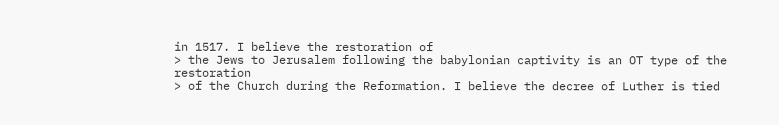in 1517. I believe the restoration of
> the Jews to Jerusalem following the babylonian captivity is an OT type of the restoration
> of the Church during the Reformation. I believe the decree of Luther is tied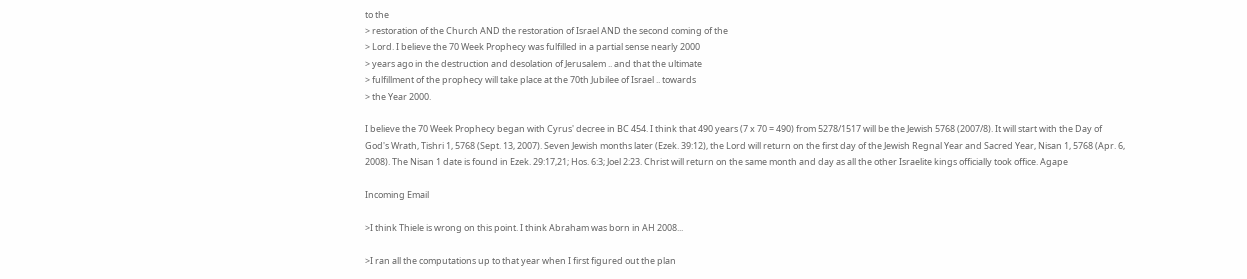to the
> restoration of the Church AND the restoration of Israel AND the second coming of the
> Lord. I believe the 70 Week Prophecy was fulfilled in a partial sense nearly 2000
> years ago in the destruction and desolation of Jerusalem .. and that the ultimate
> fulfillment of the prophecy will take place at the 70th Jubilee of Israel .. towards
> the Year 2000.

I believe the 70 Week Prophecy began with Cyrus' decree in BC 454. I think that 490 years (7 x 70 = 490) from 5278/1517 will be the Jewish 5768 (2007/8). It will start with the Day of God's Wrath, Tishri 1, 5768 (Sept. 13, 2007). Seven Jewish months later (Ezek. 39:12), the Lord will return on the first day of the Jewish Regnal Year and Sacred Year, Nisan 1, 5768 (Apr. 6, 2008). The Nisan 1 date is found in Ezek. 29:17,21; Hos. 6:3; Joel 2:23. Christ will return on the same month and day as all the other Israelite kings officially took office. Agape

Incoming Email

>I think Thiele is wrong on this point. I think Abraham was born in AH 2008...

>I ran all the computations up to that year when I first figured out the plan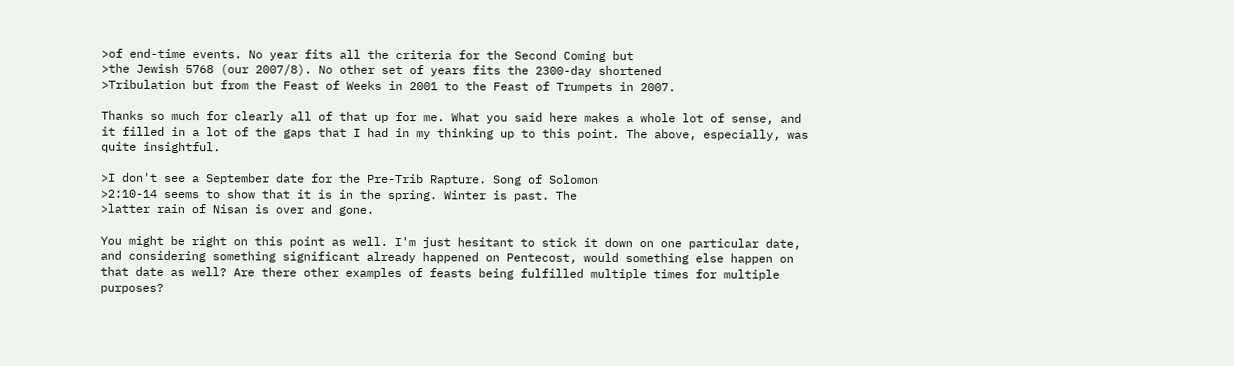>of end-time events. No year fits all the criteria for the Second Coming but
>the Jewish 5768 (our 2007/8). No other set of years fits the 2300-day shortened
>Tribulation but from the Feast of Weeks in 2001 to the Feast of Trumpets in 2007.

Thanks so much for clearly all of that up for me. What you said here makes a whole lot of sense, and it filled in a lot of the gaps that I had in my thinking up to this point. The above, especially, was quite insightful.

>I don't see a September date for the Pre-Trib Rapture. Song of Solomon
>2:10-14 seems to show that it is in the spring. Winter is past. The
>latter rain of Nisan is over and gone.

You might be right on this point as well. I'm just hesitant to stick it down on one particular date, and considering something significant already happened on Pentecost, would something else happen on that date as well? Are there other examples of feasts being fulfilled multiple times for multiple purposes?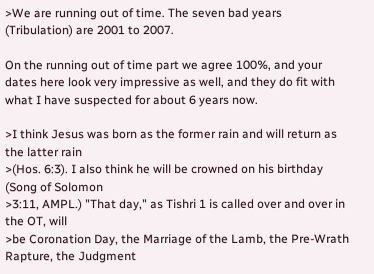>We are running out of time. The seven bad years (Tribulation) are 2001 to 2007.

On the running out of time part we agree 100%, and your dates here look very impressive as well, and they do fit with what I have suspected for about 6 years now.

>I think Jesus was born as the former rain and will return as the latter rain
>(Hos. 6:3). I also think he will be crowned on his birthday (Song of Solomon
>3:11, AMPL.) "That day," as Tishri 1 is called over and over in the OT, will
>be Coronation Day, the Marriage of the Lamb, the Pre-Wrath Rapture, the Judgment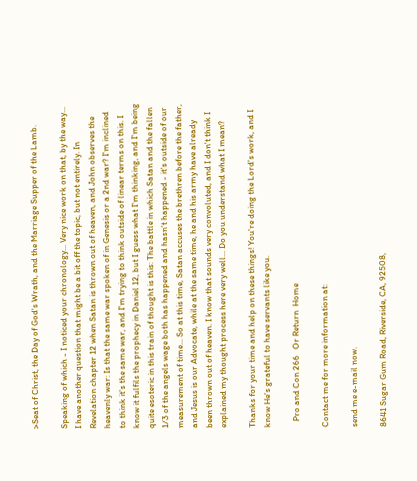>Seat of Christ, the Day of God's Wrath, and the Marriage Supper of the Lamb.

Speaking of which - I noticed your chronology... Very nice work on that, by the way... I have another question that might be a bit off the topic, but not entirely. In Revelation chapter 12 when Satan is thrown out of heaven, and John observes the heavenly war: Is that the same war spoken of in Genesis or a 2nd war? I'm inclined to think it's the same war, and I'm trying to think outside of linear terms on this. I know it fulfils the prophecy in Daniel 12, but I guess what I'm thinking, and I'm being quite esoteric in this train of thought is this: The battle in which Satan and the fallen 1/3 of the angels wage both has happened and hasn't happened - it's outside of our measurement of time... So at this time, Satan accuses the brethren before the father, and Jesus is our Advocate, while at the same time, he and his army have already been thrown out of heaven. I know that sounds very convoluted, and I don't think I explained my thought process here very well... Do you understand what I mean?

Thanks for your time and help on these things! You're doing the Lord's work, and I know He's grateful to have servants like you.

   Pro and Con 266   Or Return  Home

Contact me for more information at:

send me e-mail now.

8641 Sugar Gum Road, Riverside, CA, 92508,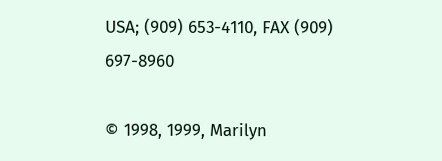USA; (909) 653-4110, FAX (909) 697-8960

© 1998, 1999, Marilyn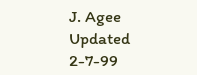J. Agee
Updated 2-7-99